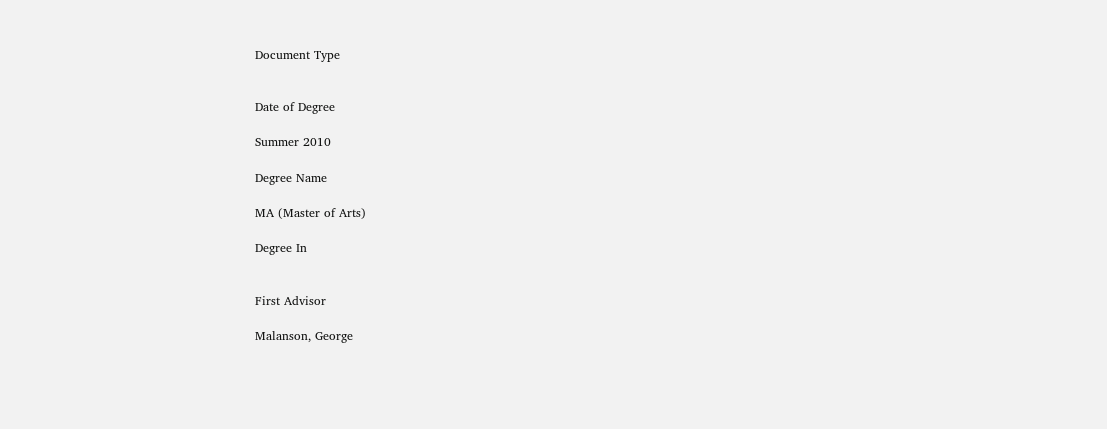Document Type


Date of Degree

Summer 2010

Degree Name

MA (Master of Arts)

Degree In


First Advisor

Malanson, George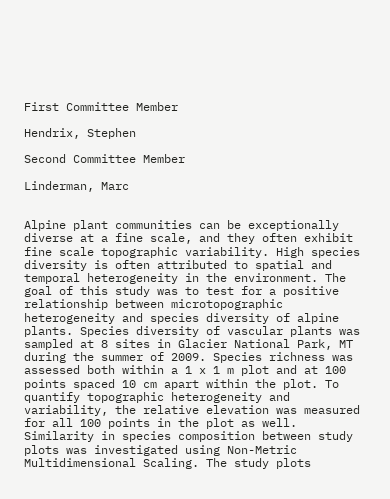First Committee Member

Hendrix, Stephen

Second Committee Member

Linderman, Marc


Alpine plant communities can be exceptionally diverse at a fine scale, and they often exhibit fine scale topographic variability. High species diversity is often attributed to spatial and temporal heterogeneity in the environment. The goal of this study was to test for a positive relationship between microtopographic heterogeneity and species diversity of alpine plants. Species diversity of vascular plants was sampled at 8 sites in Glacier National Park, MT during the summer of 2009. Species richness was assessed both within a 1 x 1 m plot and at 100 points spaced 10 cm apart within the plot. To quantify topographic heterogeneity and variability, the relative elevation was measured for all 100 points in the plot as well. Similarity in species composition between study plots was investigated using Non-Metric Multidimensional Scaling. The study plots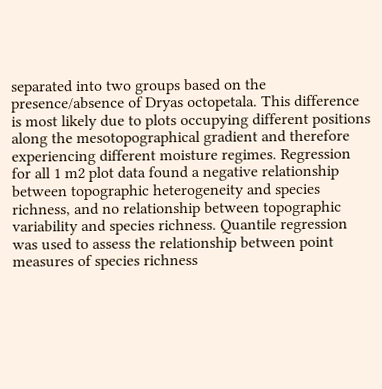separated into two groups based on the presence/absence of Dryas octopetala. This difference is most likely due to plots occupying different positions along the mesotopographical gradient and therefore experiencing different moisture regimes. Regression for all 1 m2 plot data found a negative relationship between topographic heterogeneity and species richness, and no relationship between topographic variability and species richness. Quantile regression was used to assess the relationship between point measures of species richness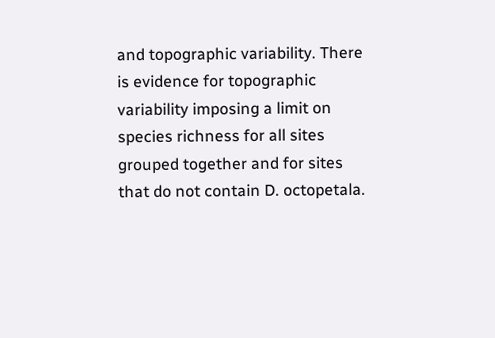and topographic variability. There is evidence for topographic variability imposing a limit on species richness for all sites grouped together and for sites that do not contain D. octopetala.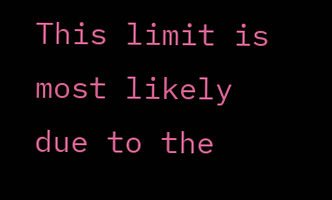This limit is most likely due to the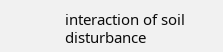interaction of soil disturbance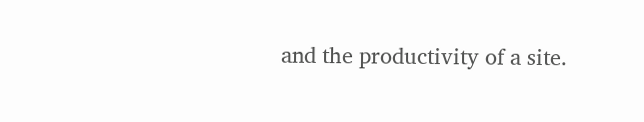and the productivity of a site.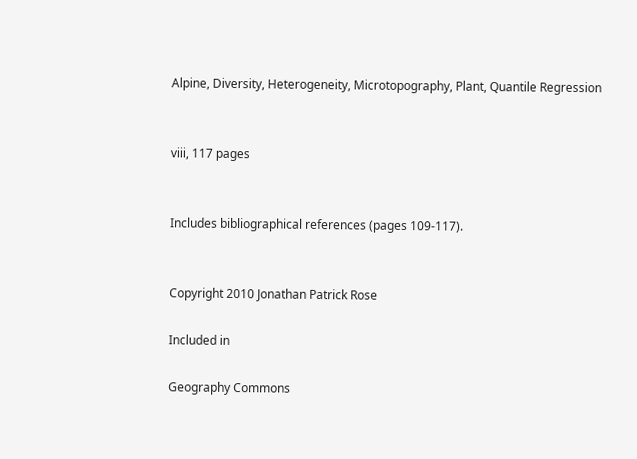Alpine, Diversity, Heterogeneity, Microtopography, Plant, Quantile Regression


viii, 117 pages


Includes bibliographical references (pages 109-117).


Copyright 2010 Jonathan Patrick Rose

Included in

Geography Commons